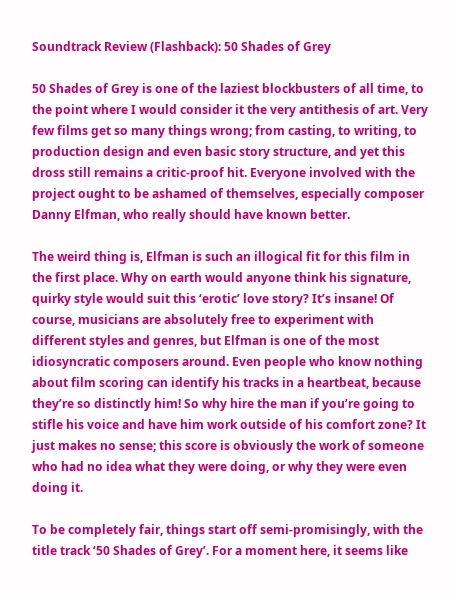Soundtrack Review (Flashback): 50 Shades of Grey

50 Shades of Grey is one of the laziest blockbusters of all time, to the point where I would consider it the very antithesis of art. Very few films get so many things wrong; from casting, to writing, to production design and even basic story structure, and yet this dross still remains a critic-proof hit. Everyone involved with the project ought to be ashamed of themselves, especially composer Danny Elfman, who really should have known better.

The weird thing is, Elfman is such an illogical fit for this film in the first place. Why on earth would anyone think his signature, quirky style would suit this ‘erotic’ love story? It’s insane! Of course, musicians are absolutely free to experiment with different styles and genres, but Elfman is one of the most idiosyncratic composers around. Even people who know nothing about film scoring can identify his tracks in a heartbeat, because they’re so distinctly him! So why hire the man if you’re going to stifle his voice and have him work outside of his comfort zone? It just makes no sense; this score is obviously the work of someone who had no idea what they were doing, or why they were even doing it.

To be completely fair, things start off semi-promisingly, with the title track ‘50 Shades of Grey’. For a moment here, it seems like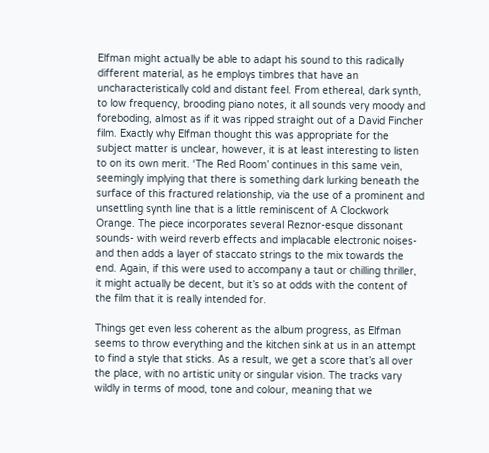Elfman might actually be able to adapt his sound to this radically different material, as he employs timbres that have an uncharacteristically cold and distant feel. From ethereal, dark synth, to low frequency, brooding piano notes, it all sounds very moody and foreboding, almost as if it was ripped straight out of a David Fincher film. Exactly why Elfman thought this was appropriate for the subject matter is unclear, however, it is at least interesting to listen to on its own merit. ‘The Red Room’ continues in this same vein, seemingly implying that there is something dark lurking beneath the surface of this fractured relationship, via the use of a prominent and unsettling synth line that is a little reminiscent of A Clockwork Orange. The piece incorporates several Reznor-esque dissonant sounds- with weird reverb effects and implacable electronic noises- and then adds a layer of staccato strings to the mix towards the end. Again, if this were used to accompany a taut or chilling thriller, it might actually be decent, but it’s so at odds with the content of the film that it is really intended for.

Things get even less coherent as the album progress, as Elfman seems to throw everything and the kitchen sink at us in an attempt to find a style that sticks. As a result, we get a score that’s all over the place, with no artistic unity or singular vision. The tracks vary wildly in terms of mood, tone and colour, meaning that we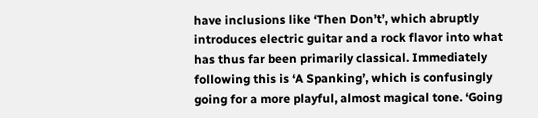have inclusions like ‘Then Don’t’, which abruptly introduces electric guitar and a rock flavor into what has thus far been primarily classical. Immediately following this is ‘A Spanking’, which is confusingly going for a more playful, almost magical tone. ‘Going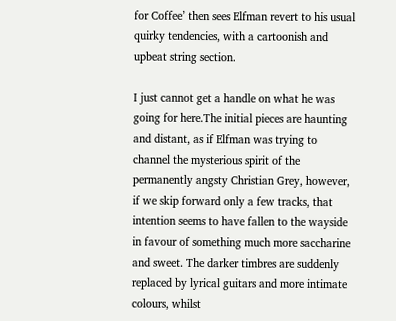for Coffee’ then sees Elfman revert to his usual quirky tendencies, with a cartoonish and upbeat string section.

I just cannot get a handle on what he was going for here.The initial pieces are haunting and distant, as if Elfman was trying to channel the mysterious spirit of the permanently angsty Christian Grey, however, if we skip forward only a few tracks, that intention seems to have fallen to the wayside in favour of something much more saccharine and sweet. The darker timbres are suddenly replaced by lyrical guitars and more intimate colours, whilst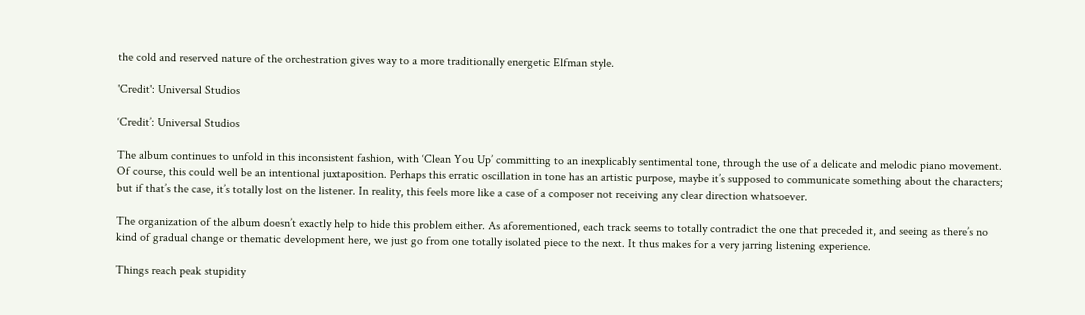the cold and reserved nature of the orchestration gives way to a more traditionally energetic Elfman style.

'Credit': Universal Studios

‘Credit’: Universal Studios

The album continues to unfold in this inconsistent fashion, with ‘Clean You Up’ committing to an inexplicably sentimental tone, through the use of a delicate and melodic piano movement. Of course, this could well be an intentional juxtaposition. Perhaps this erratic oscillation in tone has an artistic purpose, maybe it’s supposed to communicate something about the characters; but if that’s the case, it’s totally lost on the listener. In reality, this feels more like a case of a composer not receiving any clear direction whatsoever.

The organization of the album doesn’t exactly help to hide this problem either. As aforementioned, each track seems to totally contradict the one that preceded it, and seeing as there’s no kind of gradual change or thematic development here, we just go from one totally isolated piece to the next. It thus makes for a very jarring listening experience.

Things reach peak stupidity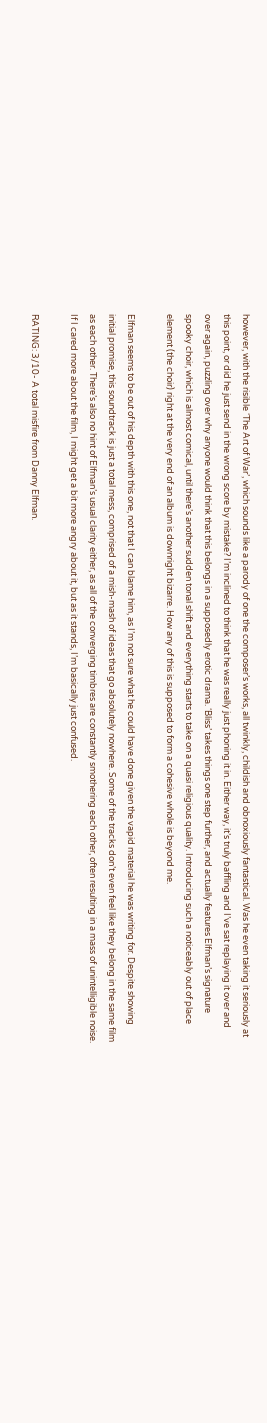however, with the risible ‘The Art of War’, which sounds like a parody of one the composer’s works, all twinkly, childish and obnoxiously fantastical. Was he even taking it seriously at this point, or did he just send in the wrong score by mistake? I’m inclined to think that he was really just phoning it in. Either way, it’s truly baffling and I’ve sat replaying it over and over again, puzzling over why anyone would think that this belongs in a supposedly erotic drama. ‘Bliss’ takes things one step further, and actually features Elfman’s signature spooky choir, which is almost comical, until there’s another sudden tonal shift and everything starts to take on a quasi religious quality. Introducing such a noticeably out of place element (the choir) right at the very end of an album is downright bizarre. How any of this is supposed to form a cohesive whole is beyond me.

Elfman seems to be out of his depth with this one, not that I can blame him, as I’m not sure what he could have done given the vapid material he was writing for. Despite showing initial promise, this soundtrack is just a total mess, comprised of a mish-mash of ideas that go absolutely nowhere. Some of the tracks don’t even feel like they belong in the same film as each other. There’s also no hint of Elfman’s usual clarity either, as all of the converging timbres are constantly smothering each other, often resulting in a mass of unintelligible noise. If I cared more about the film, I might get a bit more angry about it, but as it stands, I’m basically just confused.

RATING: 3/10- A total misfire from Danny Elfman.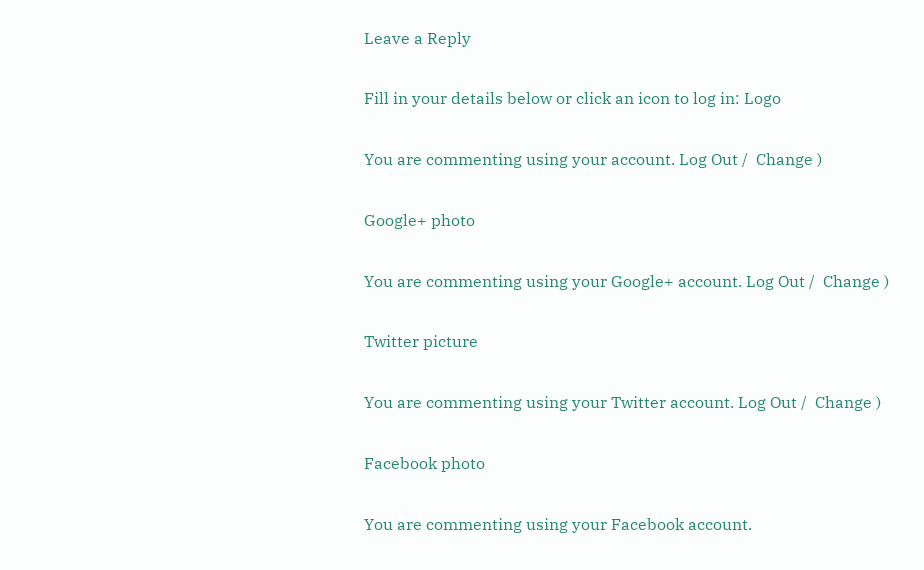Leave a Reply

Fill in your details below or click an icon to log in: Logo

You are commenting using your account. Log Out /  Change )

Google+ photo

You are commenting using your Google+ account. Log Out /  Change )

Twitter picture

You are commenting using your Twitter account. Log Out /  Change )

Facebook photo

You are commenting using your Facebook account.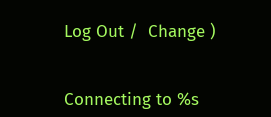Log Out /  Change )


Connecting to %s